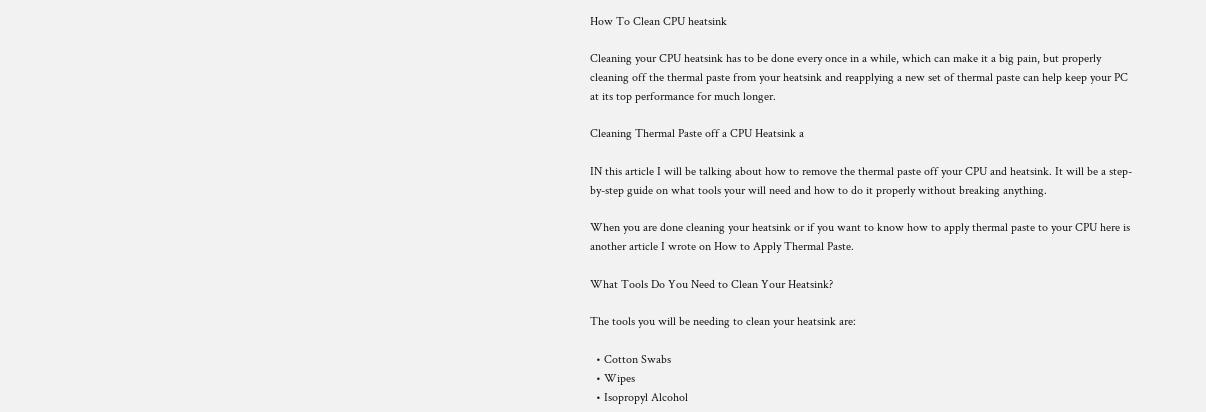How To Clean CPU heatsink

Cleaning your CPU heatsink has to be done every once in a while, which can make it a big pain, but properly cleaning off the thermal paste from your heatsink and reapplying a new set of thermal paste can help keep your PC at its top performance for much longer.

Cleaning Thermal Paste off a CPU Heatsink a

IN this article I will be talking about how to remove the thermal paste off your CPU and heatsink. It will be a step-by-step guide on what tools your will need and how to do it properly without breaking anything.

When you are done cleaning your heatsink or if you want to know how to apply thermal paste to your CPU here is another article I wrote on How to Apply Thermal Paste.

What Tools Do You Need to Clean Your Heatsink?

The tools you will be needing to clean your heatsink are:

  • Cotton Swabs
  • Wipes
  • Isopropyl Alcohol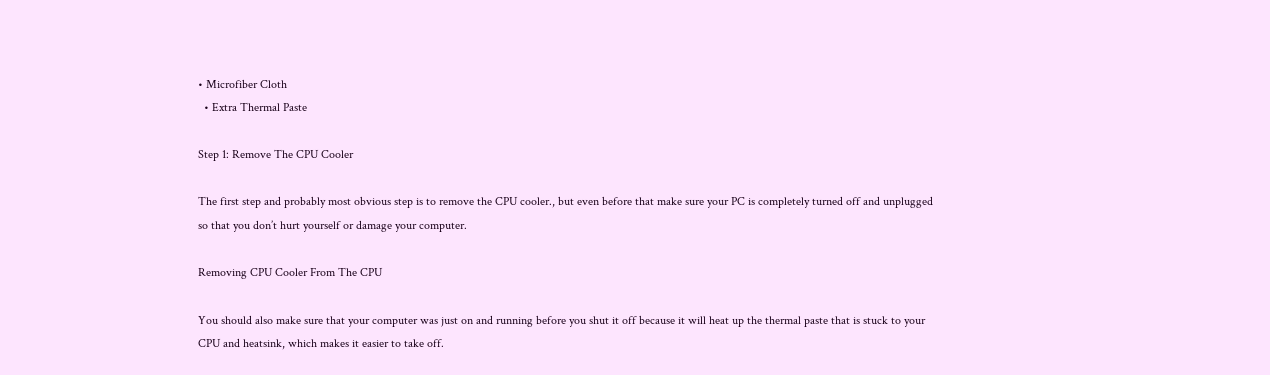• Microfiber Cloth
  • Extra Thermal Paste

Step 1: Remove The CPU Cooler

The first step and probably most obvious step is to remove the CPU cooler., but even before that make sure your PC is completely turned off and unplugged so that you don’t hurt yourself or damage your computer.

Removing CPU Cooler From The CPU

You should also make sure that your computer was just on and running before you shut it off because it will heat up the thermal paste that is stuck to your CPU and heatsink, which makes it easier to take off.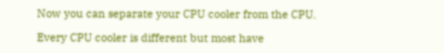Now you can separate your CPU cooler from the CPU.

Every CPU cooler is different but most have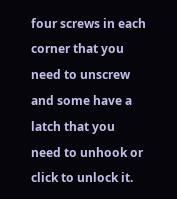four screws in each corner that you need to unscrew and some have a latch that you need to unhook or click to unlock it.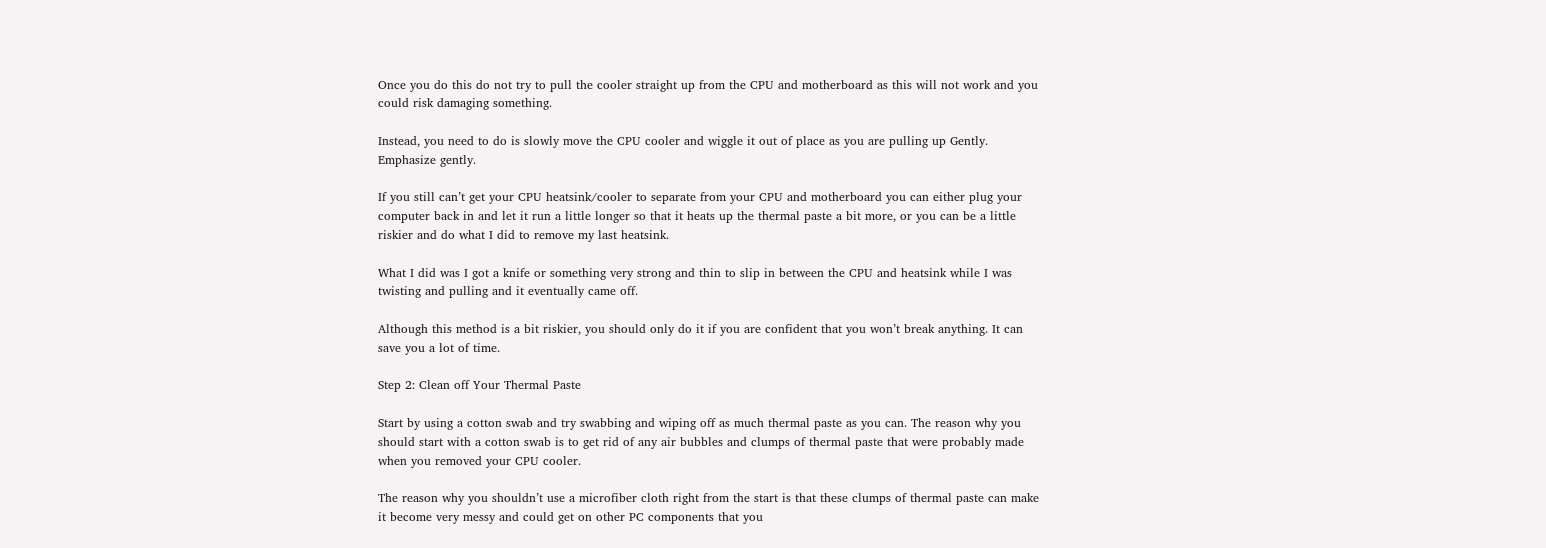Once you do this do not try to pull the cooler straight up from the CPU and motherboard as this will not work and you could risk damaging something.

Instead, you need to do is slowly move the CPU cooler and wiggle it out of place as you are pulling up Gently. Emphasize gently.

If you still can’t get your CPU heatsink/cooler to separate from your CPU and motherboard you can either plug your computer back in and let it run a little longer so that it heats up the thermal paste a bit more, or you can be a little riskier and do what I did to remove my last heatsink.

What I did was I got a knife or something very strong and thin to slip in between the CPU and heatsink while I was twisting and pulling and it eventually came off.

Although this method is a bit riskier, you should only do it if you are confident that you won’t break anything. It can save you a lot of time.

Step 2: Clean off Your Thermal Paste

Start by using a cotton swab and try swabbing and wiping off as much thermal paste as you can. The reason why you should start with a cotton swab is to get rid of any air bubbles and clumps of thermal paste that were probably made when you removed your CPU cooler.

The reason why you shouldn’t use a microfiber cloth right from the start is that these clumps of thermal paste can make it become very messy and could get on other PC components that you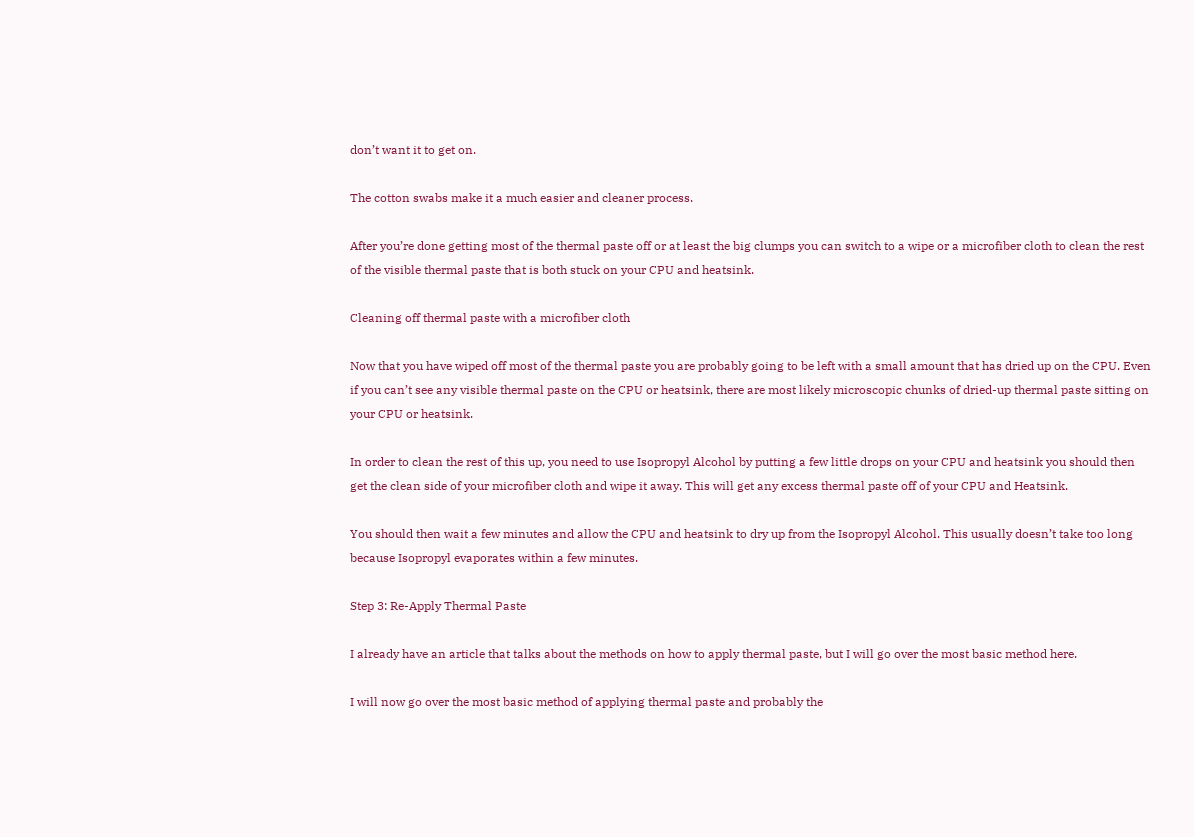don’t want it to get on.

The cotton swabs make it a much easier and cleaner process.

After you’re done getting most of the thermal paste off or at least the big clumps you can switch to a wipe or a microfiber cloth to clean the rest of the visible thermal paste that is both stuck on your CPU and heatsink.

Cleaning off thermal paste with a microfiber cloth

Now that you have wiped off most of the thermal paste you are probably going to be left with a small amount that has dried up on the CPU. Even if you can’t see any visible thermal paste on the CPU or heatsink, there are most likely microscopic chunks of dried-up thermal paste sitting on your CPU or heatsink.

In order to clean the rest of this up, you need to use Isopropyl Alcohol by putting a few little drops on your CPU and heatsink you should then get the clean side of your microfiber cloth and wipe it away. This will get any excess thermal paste off of your CPU and Heatsink.

You should then wait a few minutes and allow the CPU and heatsink to dry up from the Isopropyl Alcohol. This usually doesn’t take too long because Isopropyl evaporates within a few minutes.

Step 3: Re-Apply Thermal Paste

I already have an article that talks about the methods on how to apply thermal paste, but I will go over the most basic method here.

I will now go over the most basic method of applying thermal paste and probably the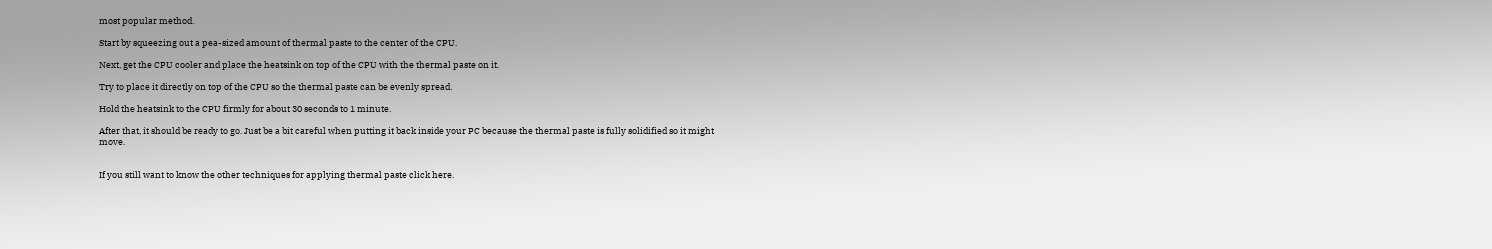most popular method.

Start by squeezing out a pea-sized amount of thermal paste to the center of the CPU.

Next, get the CPU cooler and place the heatsink on top of the CPU with the thermal paste on it.

Try to place it directly on top of the CPU so the thermal paste can be evenly spread.

Hold the heatsink to the CPU firmly for about 30 seconds to 1 minute.

After that, it should be ready to go. Just be a bit careful when putting it back inside your PC because the thermal paste is fully solidified so it might move.


If you still want to know the other techniques for applying thermal paste click here.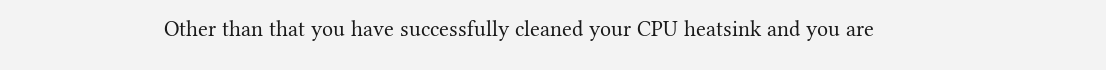Other than that you have successfully cleaned your CPU heatsink and you are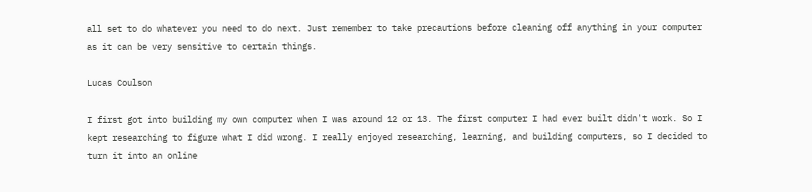all set to do whatever you need to do next. Just remember to take precautions before cleaning off anything in your computer as it can be very sensitive to certain things.

Lucas Coulson

I first got into building my own computer when I was around 12 or 13. The first computer I had ever built didn't work. So I kept researching to figure what I did wrong. I really enjoyed researching, learning, and building computers, so I decided to turn it into an online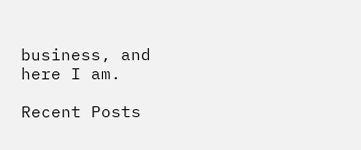business, and here I am.

Recent Posts